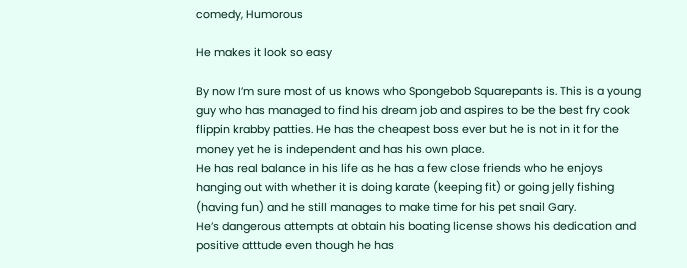comedy, Humorous

He makes it look so easy

By now I’m sure most of us knows who Spongebob Squarepants is. This is a young guy who has managed to find his dream job and aspires to be the best fry cook flippin krabby patties. He has the cheapest boss ever but he is not in it for the money yet he is independent and has his own place.
He has real balance in his life as he has a few close friends who he enjoys hanging out with whether it is doing karate (keeping fit) or going jelly fishing (having fun) and he still manages to make time for his pet snail Gary.
He’s dangerous attempts at obtain his boating license shows his dedication and positive atttude even though he has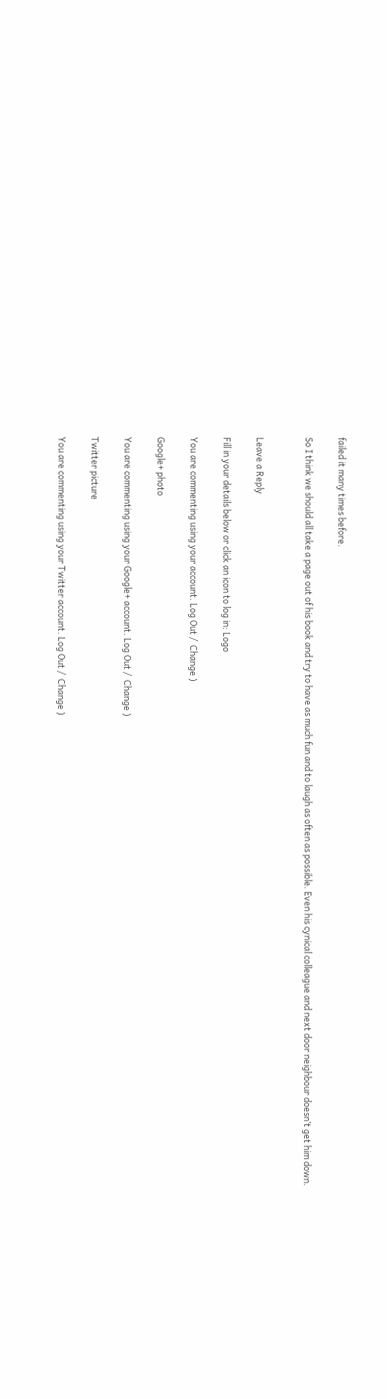failed it many times before.

So I think we should all take a page out of his book and try to have as much fun and to laugh as often as possible. Even his cynical colleague and next door neighbour doesn’t get him down.


Leave a Reply

Fill in your details below or click an icon to log in: Logo

You are commenting using your account. Log Out /  Change )

Google+ photo

You are commenting using your Google+ account. Log Out /  Change )

Twitter picture

You are commenting using your Twitter account. Log Out /  Change )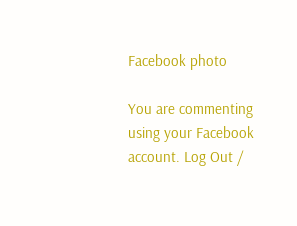Facebook photo

You are commenting using your Facebook account. Log Out /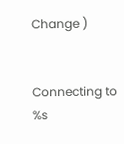Change )


Connecting to %s